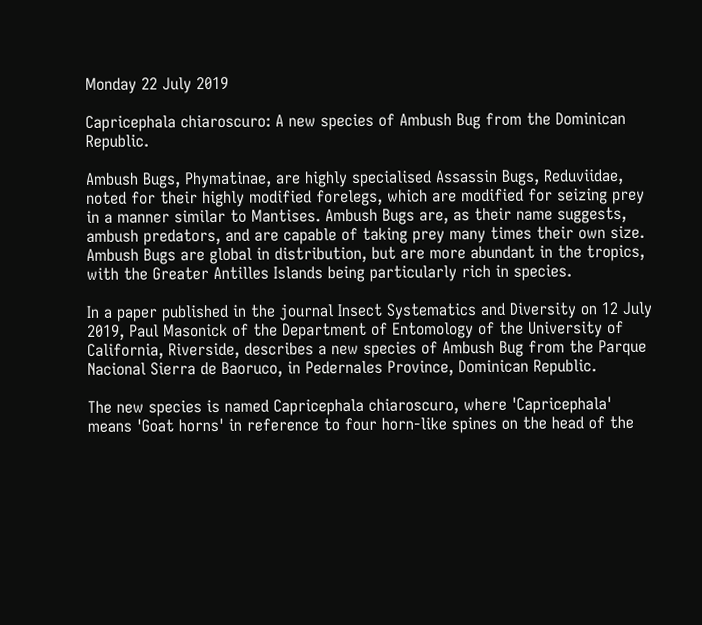Monday 22 July 2019

Capricephala chiaroscuro: A new species of Ambush Bug from the Dominican Republic.

Ambush Bugs, Phymatinae, are highly specialised Assassin Bugs, Reduviidae, noted for their highly modified forelegs, which are modified for seizing prey in a manner similar to Mantises. Ambush Bugs are, as their name suggests, ambush predators, and are capable of taking prey many times their own size. Ambush Bugs are global in distribution, but are more abundant in the tropics, with the Greater Antilles Islands being particularly rich in species.

In a paper published in the journal Insect Systematics and Diversity on 12 July 2019, Paul Masonick of the Department of Entomology of the University of California, Riverside, describes a new species of Ambush Bug from the Parque Nacional Sierra de Baoruco, in Pedernales Province, Dominican Republic.

The new species is named Capricephala chiaroscuro, where 'Capricephala' means 'Goat horns' in reference to four horn-like spines on the head of the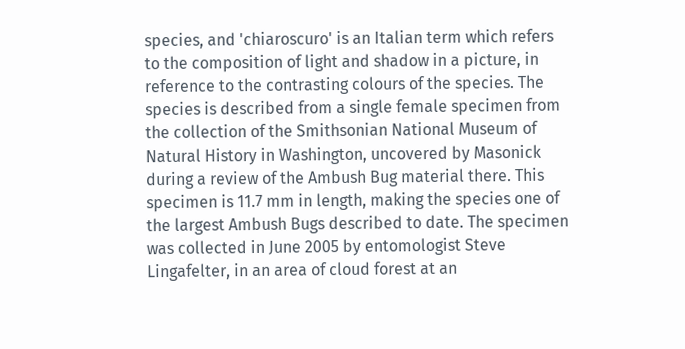species, and 'chiaroscuro' is an Italian term which refers to the composition of light and shadow in a picture, in reference to the contrasting colours of the species. The species is described from a single female specimen from the collection of the Smithsonian National Museum of Natural History in Washington, uncovered by Masonick during a review of the Ambush Bug material there. This specimen is 11.7 mm in length, making the species one of the largest Ambush Bugs described to date. The specimen was collected in June 2005 by entomologist Steve Lingafelter, in an area of cloud forest at an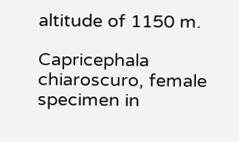altitude of 1150 m.

Capricephala chiaroscuro, female specimen in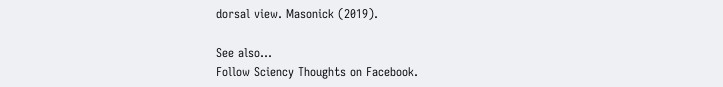dorsal view. Masonick (2019).

See also...
Follow Sciency Thoughts on Facebook.